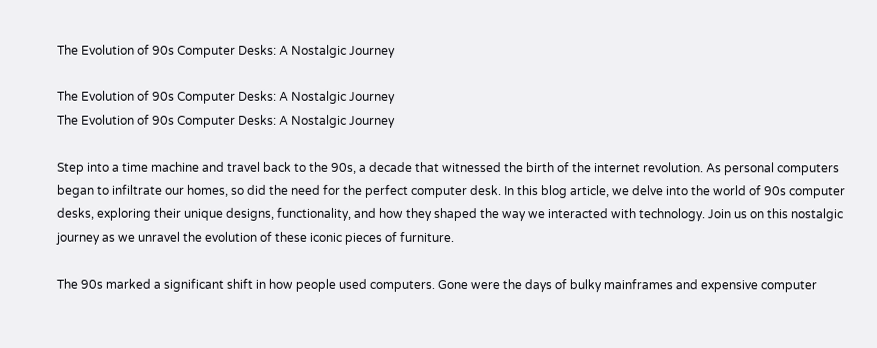The Evolution of 90s Computer Desks: A Nostalgic Journey

The Evolution of 90s Computer Desks: A Nostalgic Journey
The Evolution of 90s Computer Desks: A Nostalgic Journey

Step into a time machine and travel back to the 90s, a decade that witnessed the birth of the internet revolution. As personal computers began to infiltrate our homes, so did the need for the perfect computer desk. In this blog article, we delve into the world of 90s computer desks, exploring their unique designs, functionality, and how they shaped the way we interacted with technology. Join us on this nostalgic journey as we unravel the evolution of these iconic pieces of furniture.

The 90s marked a significant shift in how people used computers. Gone were the days of bulky mainframes and expensive computer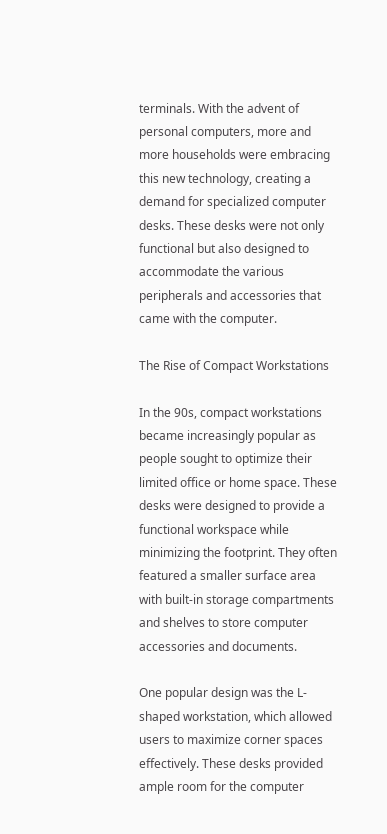terminals. With the advent of personal computers, more and more households were embracing this new technology, creating a demand for specialized computer desks. These desks were not only functional but also designed to accommodate the various peripherals and accessories that came with the computer.

The Rise of Compact Workstations

In the 90s, compact workstations became increasingly popular as people sought to optimize their limited office or home space. These desks were designed to provide a functional workspace while minimizing the footprint. They often featured a smaller surface area with built-in storage compartments and shelves to store computer accessories and documents.

One popular design was the L-shaped workstation, which allowed users to maximize corner spaces effectively. These desks provided ample room for the computer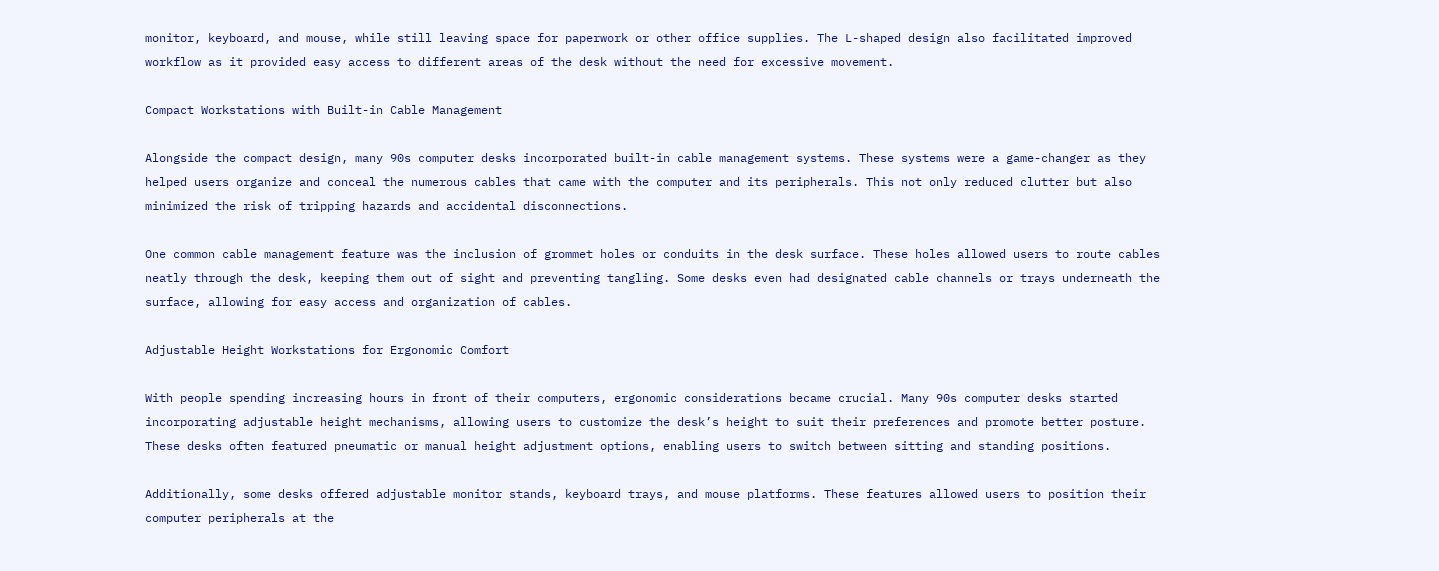monitor, keyboard, and mouse, while still leaving space for paperwork or other office supplies. The L-shaped design also facilitated improved workflow as it provided easy access to different areas of the desk without the need for excessive movement.

Compact Workstations with Built-in Cable Management

Alongside the compact design, many 90s computer desks incorporated built-in cable management systems. These systems were a game-changer as they helped users organize and conceal the numerous cables that came with the computer and its peripherals. This not only reduced clutter but also minimized the risk of tripping hazards and accidental disconnections.

One common cable management feature was the inclusion of grommet holes or conduits in the desk surface. These holes allowed users to route cables neatly through the desk, keeping them out of sight and preventing tangling. Some desks even had designated cable channels or trays underneath the surface, allowing for easy access and organization of cables.

Adjustable Height Workstations for Ergonomic Comfort

With people spending increasing hours in front of their computers, ergonomic considerations became crucial. Many 90s computer desks started incorporating adjustable height mechanisms, allowing users to customize the desk’s height to suit their preferences and promote better posture. These desks often featured pneumatic or manual height adjustment options, enabling users to switch between sitting and standing positions.

Additionally, some desks offered adjustable monitor stands, keyboard trays, and mouse platforms. These features allowed users to position their computer peripherals at the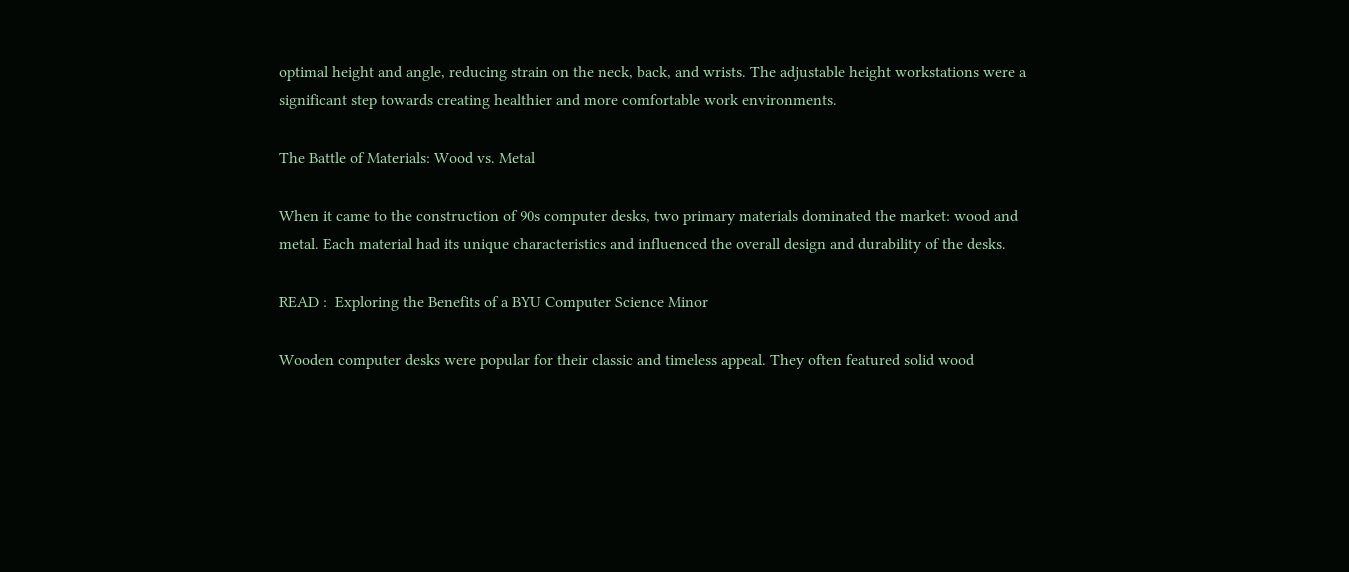optimal height and angle, reducing strain on the neck, back, and wrists. The adjustable height workstations were a significant step towards creating healthier and more comfortable work environments.

The Battle of Materials: Wood vs. Metal

When it came to the construction of 90s computer desks, two primary materials dominated the market: wood and metal. Each material had its unique characteristics and influenced the overall design and durability of the desks.

READ :  Exploring the Benefits of a BYU Computer Science Minor

Wooden computer desks were popular for their classic and timeless appeal. They often featured solid wood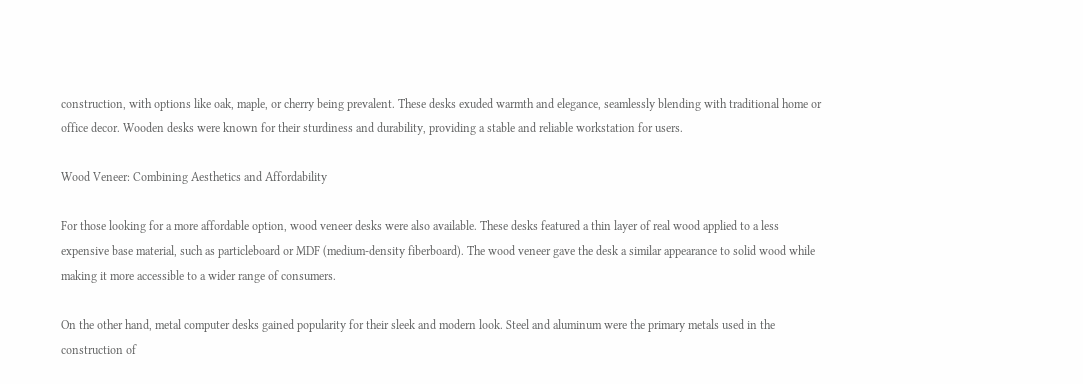construction, with options like oak, maple, or cherry being prevalent. These desks exuded warmth and elegance, seamlessly blending with traditional home or office decor. Wooden desks were known for their sturdiness and durability, providing a stable and reliable workstation for users.

Wood Veneer: Combining Aesthetics and Affordability

For those looking for a more affordable option, wood veneer desks were also available. These desks featured a thin layer of real wood applied to a less expensive base material, such as particleboard or MDF (medium-density fiberboard). The wood veneer gave the desk a similar appearance to solid wood while making it more accessible to a wider range of consumers.

On the other hand, metal computer desks gained popularity for their sleek and modern look. Steel and aluminum were the primary metals used in the construction of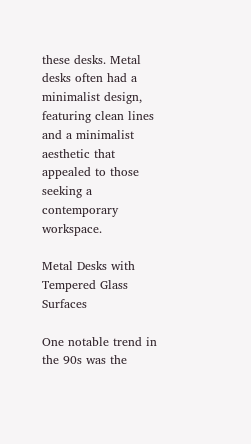these desks. Metal desks often had a minimalist design, featuring clean lines and a minimalist aesthetic that appealed to those seeking a contemporary workspace.

Metal Desks with Tempered Glass Surfaces

One notable trend in the 90s was the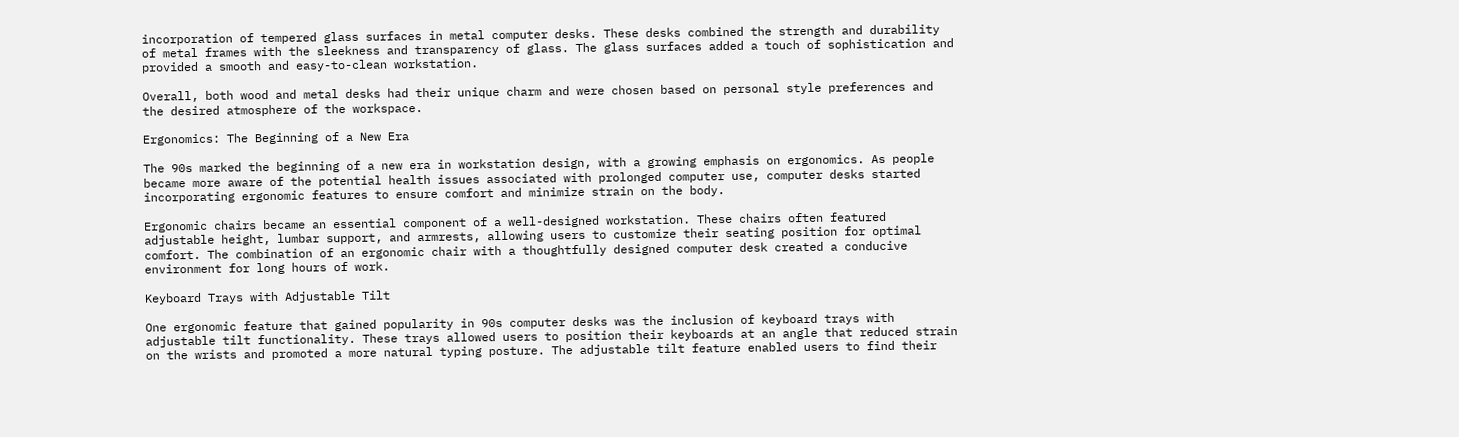incorporation of tempered glass surfaces in metal computer desks. These desks combined the strength and durability of metal frames with the sleekness and transparency of glass. The glass surfaces added a touch of sophistication and provided a smooth and easy-to-clean workstation.

Overall, both wood and metal desks had their unique charm and were chosen based on personal style preferences and the desired atmosphere of the workspace.

Ergonomics: The Beginning of a New Era

The 90s marked the beginning of a new era in workstation design, with a growing emphasis on ergonomics. As people became more aware of the potential health issues associated with prolonged computer use, computer desks started incorporating ergonomic features to ensure comfort and minimize strain on the body.

Ergonomic chairs became an essential component of a well-designed workstation. These chairs often featured adjustable height, lumbar support, and armrests, allowing users to customize their seating position for optimal comfort. The combination of an ergonomic chair with a thoughtfully designed computer desk created a conducive environment for long hours of work.

Keyboard Trays with Adjustable Tilt

One ergonomic feature that gained popularity in 90s computer desks was the inclusion of keyboard trays with adjustable tilt functionality. These trays allowed users to position their keyboards at an angle that reduced strain on the wrists and promoted a more natural typing posture. The adjustable tilt feature enabled users to find their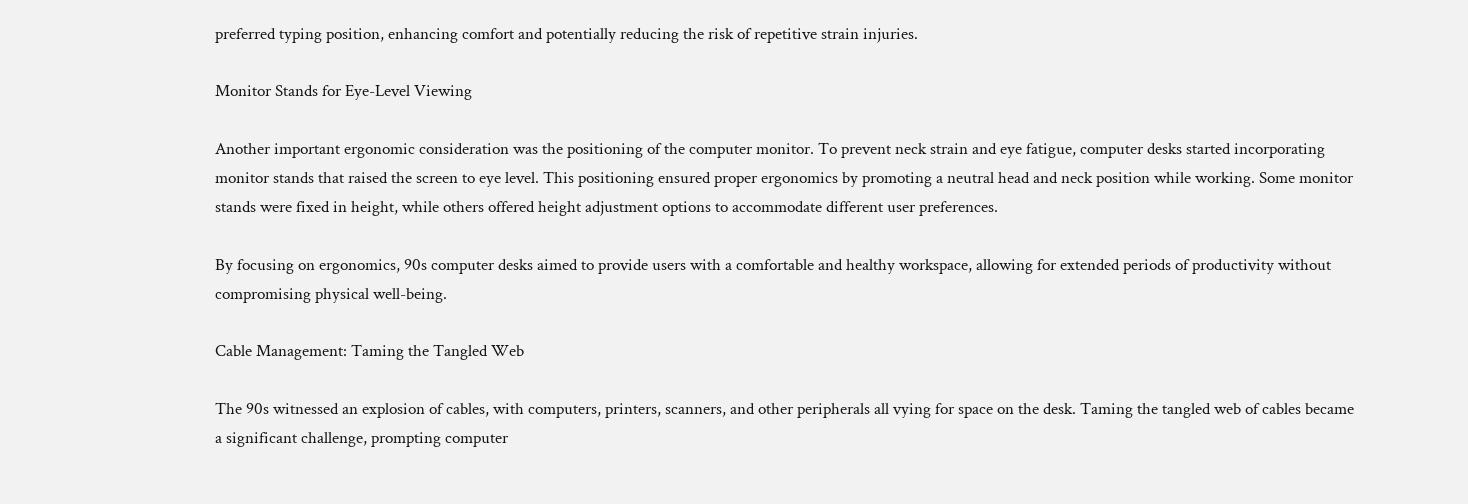preferred typing position, enhancing comfort and potentially reducing the risk of repetitive strain injuries.

Monitor Stands for Eye-Level Viewing

Another important ergonomic consideration was the positioning of the computer monitor. To prevent neck strain and eye fatigue, computer desks started incorporating monitor stands that raised the screen to eye level. This positioning ensured proper ergonomics by promoting a neutral head and neck position while working. Some monitor stands were fixed in height, while others offered height adjustment options to accommodate different user preferences.

By focusing on ergonomics, 90s computer desks aimed to provide users with a comfortable and healthy workspace, allowing for extended periods of productivity without compromising physical well-being.

Cable Management: Taming the Tangled Web

The 90s witnessed an explosion of cables, with computers, printers, scanners, and other peripherals all vying for space on the desk. Taming the tangled web of cables became a significant challenge, prompting computer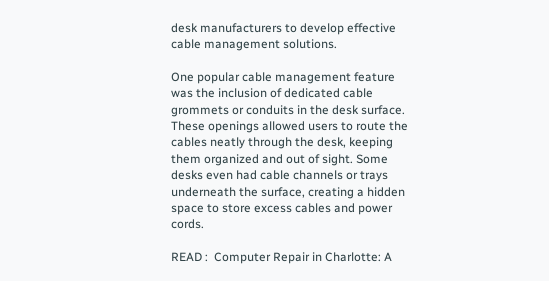desk manufacturers to develop effective cable management solutions.

One popular cable management feature was the inclusion of dedicated cable grommets or conduits in the desk surface. These openings allowed users to route the cables neatly through the desk, keeping them organized and out of sight. Some desks even had cable channels or trays underneath the surface, creating a hidden space to store excess cables and power cords.

READ :  Computer Repair in Charlotte: A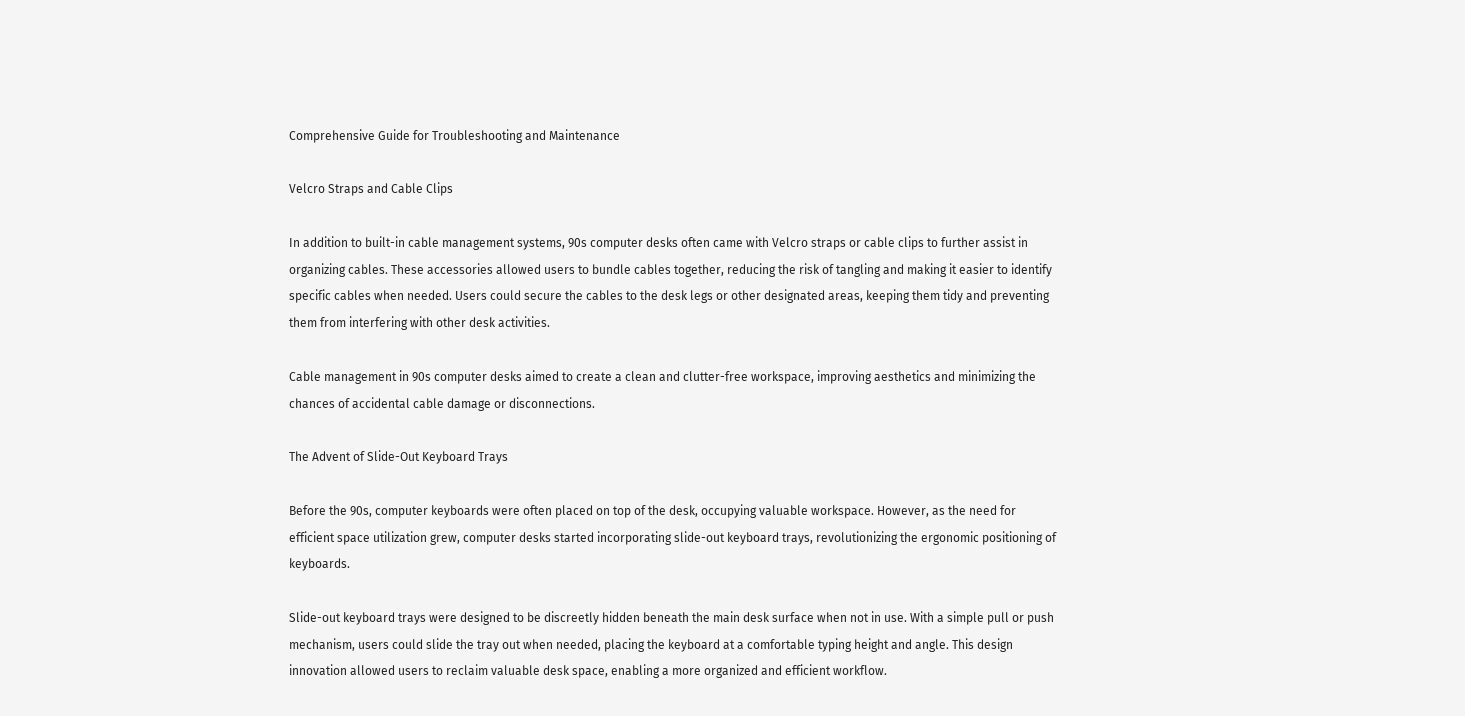Comprehensive Guide for Troubleshooting and Maintenance

Velcro Straps and Cable Clips

In addition to built-in cable management systems, 90s computer desks often came with Velcro straps or cable clips to further assist in organizing cables. These accessories allowed users to bundle cables together, reducing the risk of tangling and making it easier to identify specific cables when needed. Users could secure the cables to the desk legs or other designated areas, keeping them tidy and preventing them from interfering with other desk activities.

Cable management in 90s computer desks aimed to create a clean and clutter-free workspace, improving aesthetics and minimizing the chances of accidental cable damage or disconnections.

The Advent of Slide-Out Keyboard Trays

Before the 90s, computer keyboards were often placed on top of the desk, occupying valuable workspace. However, as the need for efficient space utilization grew, computer desks started incorporating slide-out keyboard trays, revolutionizing the ergonomic positioning of keyboards.

Slide-out keyboard trays were designed to be discreetly hidden beneath the main desk surface when not in use. With a simple pull or push mechanism, users could slide the tray out when needed, placing the keyboard at a comfortable typing height and angle. This design innovation allowed users to reclaim valuable desk space, enabling a more organized and efficient workflow.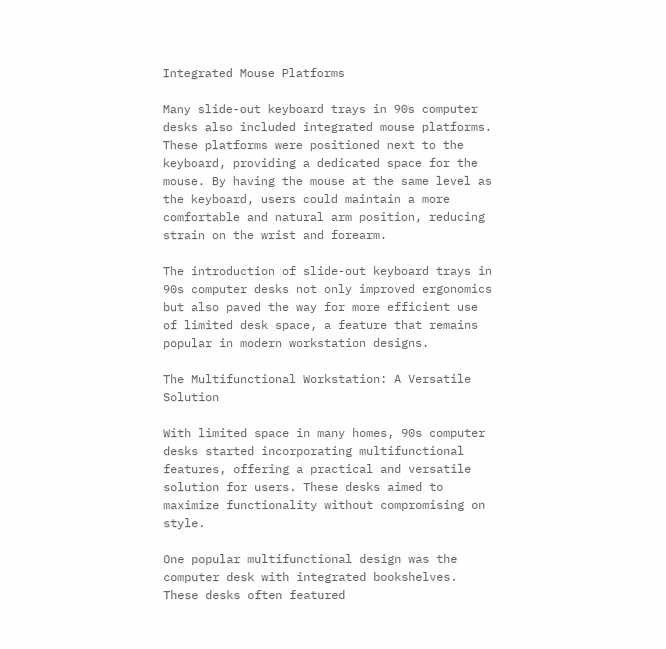Integrated Mouse Platforms

Many slide-out keyboard trays in 90s computer desks also included integrated mouse platforms. These platforms were positioned next to the keyboard, providing a dedicated space for the mouse. By having the mouse at the same level as the keyboard, users could maintain a more comfortable and natural arm position, reducing strain on the wrist and forearm.

The introduction of slide-out keyboard trays in 90s computer desks not only improved ergonomics but also paved the way for more efficient use of limited desk space, a feature that remains popular in modern workstation designs.

The Multifunctional Workstation: A Versatile Solution

With limited space in many homes, 90s computer desks started incorporating multifunctional features, offering a practical and versatile solution for users. These desks aimed to maximize functionality without compromising on style.

One popular multifunctional design was the computer desk with integrated bookshelves. These desks often featured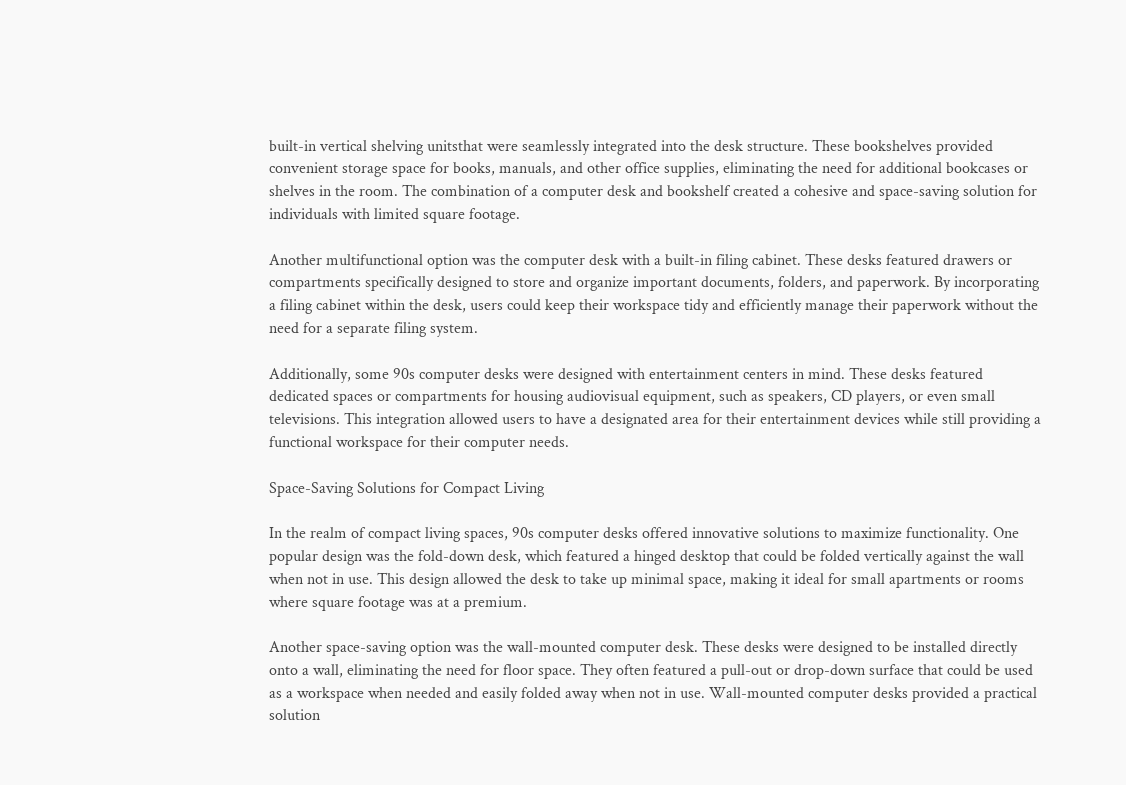built-in vertical shelving unitsthat were seamlessly integrated into the desk structure. These bookshelves provided convenient storage space for books, manuals, and other office supplies, eliminating the need for additional bookcases or shelves in the room. The combination of a computer desk and bookshelf created a cohesive and space-saving solution for individuals with limited square footage.

Another multifunctional option was the computer desk with a built-in filing cabinet. These desks featured drawers or compartments specifically designed to store and organize important documents, folders, and paperwork. By incorporating a filing cabinet within the desk, users could keep their workspace tidy and efficiently manage their paperwork without the need for a separate filing system.

Additionally, some 90s computer desks were designed with entertainment centers in mind. These desks featured dedicated spaces or compartments for housing audiovisual equipment, such as speakers, CD players, or even small televisions. This integration allowed users to have a designated area for their entertainment devices while still providing a functional workspace for their computer needs.

Space-Saving Solutions for Compact Living

In the realm of compact living spaces, 90s computer desks offered innovative solutions to maximize functionality. One popular design was the fold-down desk, which featured a hinged desktop that could be folded vertically against the wall when not in use. This design allowed the desk to take up minimal space, making it ideal for small apartments or rooms where square footage was at a premium.

Another space-saving option was the wall-mounted computer desk. These desks were designed to be installed directly onto a wall, eliminating the need for floor space. They often featured a pull-out or drop-down surface that could be used as a workspace when needed and easily folded away when not in use. Wall-mounted computer desks provided a practical solution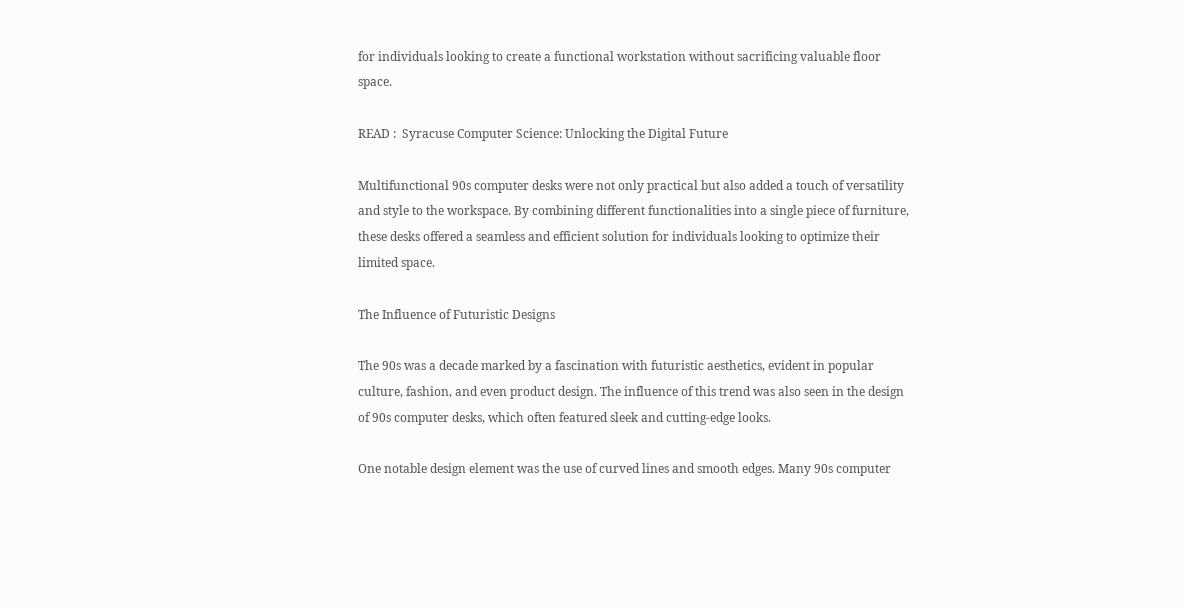for individuals looking to create a functional workstation without sacrificing valuable floor space.

READ :  Syracuse Computer Science: Unlocking the Digital Future

Multifunctional 90s computer desks were not only practical but also added a touch of versatility and style to the workspace. By combining different functionalities into a single piece of furniture, these desks offered a seamless and efficient solution for individuals looking to optimize their limited space.

The Influence of Futuristic Designs

The 90s was a decade marked by a fascination with futuristic aesthetics, evident in popular culture, fashion, and even product design. The influence of this trend was also seen in the design of 90s computer desks, which often featured sleek and cutting-edge looks.

One notable design element was the use of curved lines and smooth edges. Many 90s computer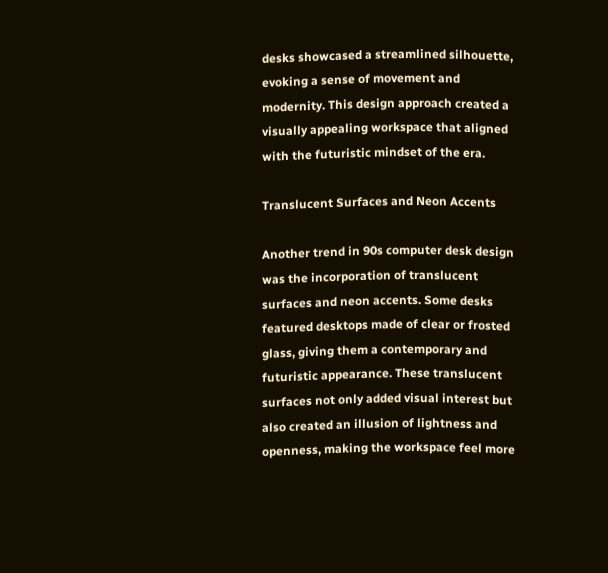desks showcased a streamlined silhouette, evoking a sense of movement and modernity. This design approach created a visually appealing workspace that aligned with the futuristic mindset of the era.

Translucent Surfaces and Neon Accents

Another trend in 90s computer desk design was the incorporation of translucent surfaces and neon accents. Some desks featured desktops made of clear or frosted glass, giving them a contemporary and futuristic appearance. These translucent surfaces not only added visual interest but also created an illusion of lightness and openness, making the workspace feel more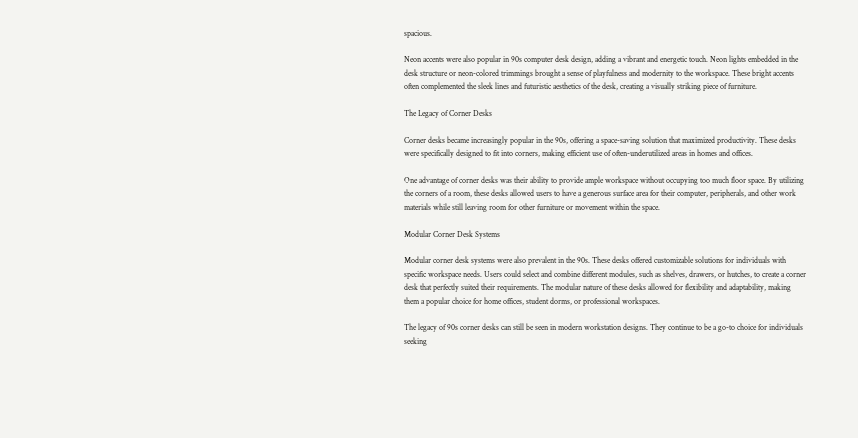spacious.

Neon accents were also popular in 90s computer desk design, adding a vibrant and energetic touch. Neon lights embedded in the desk structure or neon-colored trimmings brought a sense of playfulness and modernity to the workspace. These bright accents often complemented the sleek lines and futuristic aesthetics of the desk, creating a visually striking piece of furniture.

The Legacy of Corner Desks

Corner desks became increasingly popular in the 90s, offering a space-saving solution that maximized productivity. These desks were specifically designed to fit into corners, making efficient use of often-underutilized areas in homes and offices.

One advantage of corner desks was their ability to provide ample workspace without occupying too much floor space. By utilizing the corners of a room, these desks allowed users to have a generous surface area for their computer, peripherals, and other work materials while still leaving room for other furniture or movement within the space.

Modular Corner Desk Systems

Modular corner desk systems were also prevalent in the 90s. These desks offered customizable solutions for individuals with specific workspace needs. Users could select and combine different modules, such as shelves, drawers, or hutches, to create a corner desk that perfectly suited their requirements. The modular nature of these desks allowed for flexibility and adaptability, making them a popular choice for home offices, student dorms, or professional workspaces.

The legacy of 90s corner desks can still be seen in modern workstation designs. They continue to be a go-to choice for individuals seeking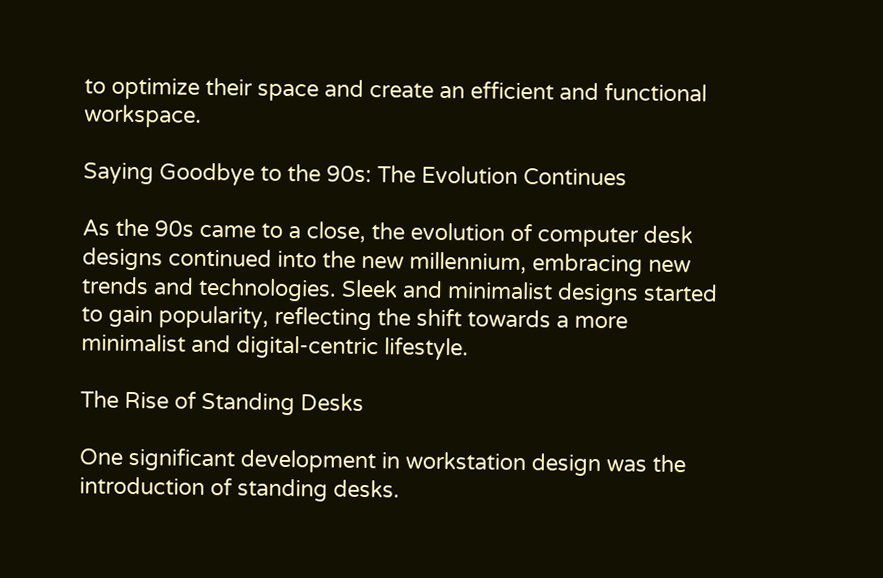to optimize their space and create an efficient and functional workspace.

Saying Goodbye to the 90s: The Evolution Continues

As the 90s came to a close, the evolution of computer desk designs continued into the new millennium, embracing new trends and technologies. Sleek and minimalist designs started to gain popularity, reflecting the shift towards a more minimalist and digital-centric lifestyle.

The Rise of Standing Desks

One significant development in workstation design was the introduction of standing desks.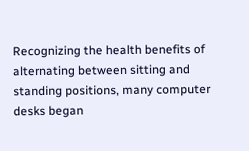Recognizing the health benefits of alternating between sitting and standing positions, many computer desks began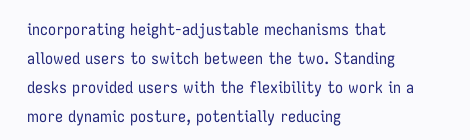incorporating height-adjustable mechanisms that allowed users to switch between the two. Standing desks provided users with the flexibility to work in a more dynamic posture, potentially reducing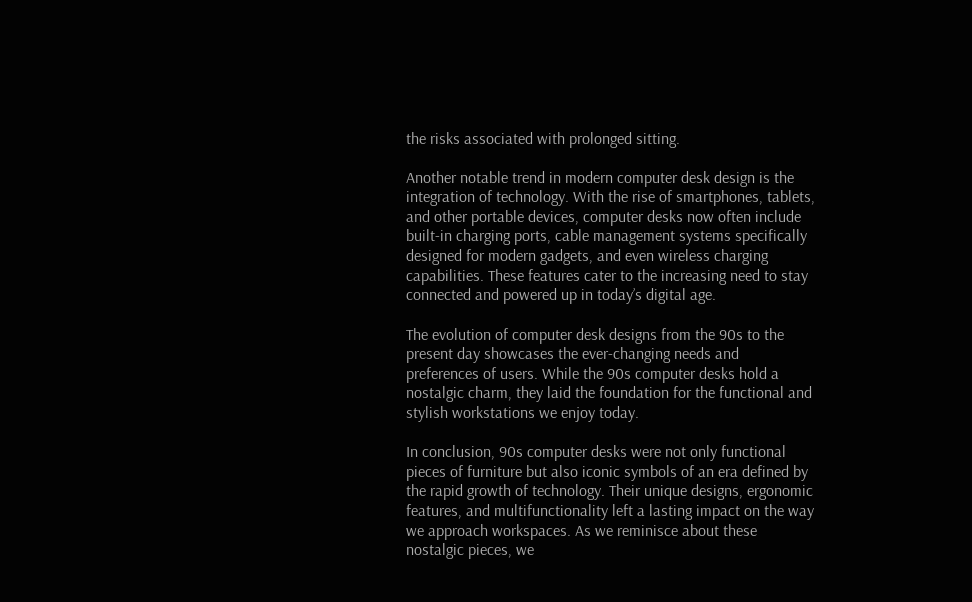the risks associated with prolonged sitting.

Another notable trend in modern computer desk design is the integration of technology. With the rise of smartphones, tablets, and other portable devices, computer desks now often include built-in charging ports, cable management systems specifically designed for modern gadgets, and even wireless charging capabilities. These features cater to the increasing need to stay connected and powered up in today’s digital age.

The evolution of computer desk designs from the 90s to the present day showcases the ever-changing needs and preferences of users. While the 90s computer desks hold a nostalgic charm, they laid the foundation for the functional and stylish workstations we enjoy today.

In conclusion, 90s computer desks were not only functional pieces of furniture but also iconic symbols of an era defined by the rapid growth of technology. Their unique designs, ergonomic features, and multifunctionality left a lasting impact on the way we approach workspaces. As we reminisce about these nostalgic pieces, we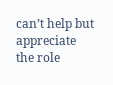can’t help but appreciate the role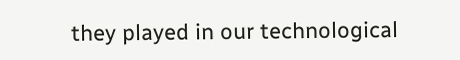they played in our technological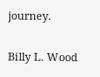journey.

Billy L. Wood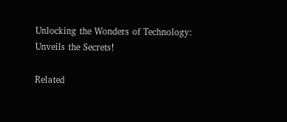Unlocking the Wonders of Technology: Unveils the Secrets!

Related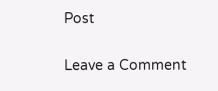Post

Leave a Comment